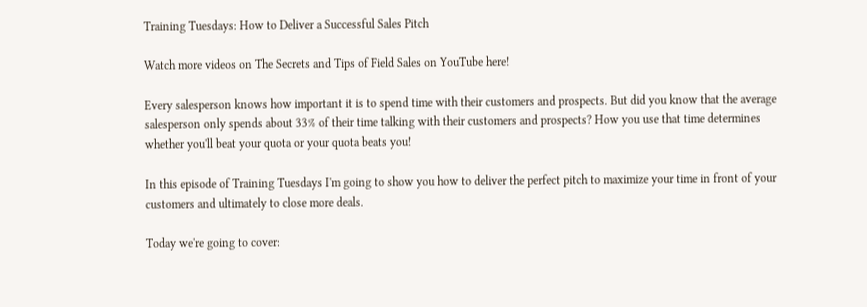Training Tuesdays: How to Deliver a Successful Sales Pitch

Watch more videos on The Secrets and Tips of Field Sales on YouTube here!

Every salesperson knows how important it is to spend time with their customers and prospects. But did you know that the average salesperson only spends about 33% of their time talking with their customers and prospects? How you use that time determines whether you'll beat your quota or your quota beats you!

In this episode of Training Tuesdays I'm going to show you how to deliver the perfect pitch to maximize your time in front of your customers and ultimately to close more deals.

Today we're going to cover: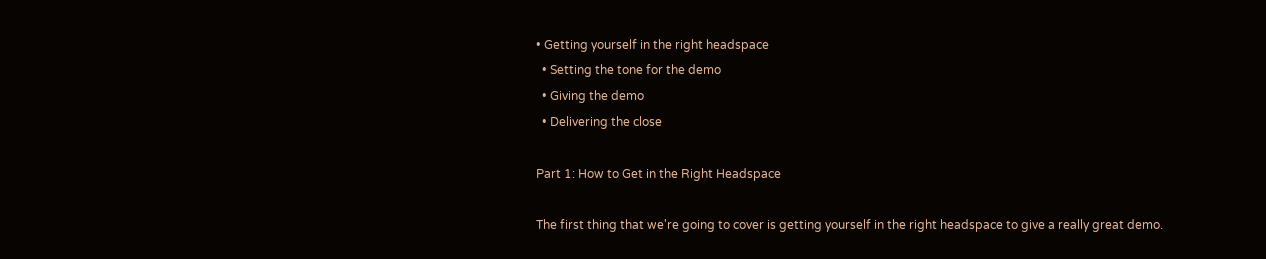• Getting yourself in the right headspace
  • Setting the tone for the demo
  • Giving the demo
  • Delivering the close

Part 1: How to Get in the Right Headspace

The first thing that we're going to cover is getting yourself in the right headspace to give a really great demo.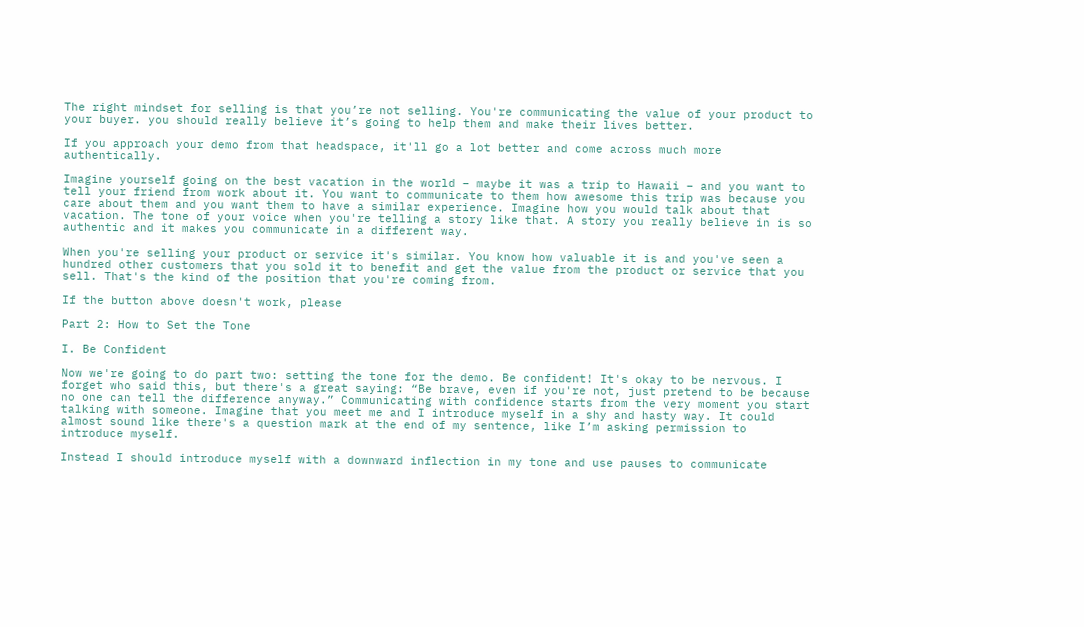The right mindset for selling is that you’re not selling. You're communicating the value of your product to your buyer. you should really believe it’s going to help them and make their lives better.

If you approach your demo from that headspace, it'll go a lot better and come across much more authentically.

Imagine yourself going on the best vacation in the world – maybe it was a trip to Hawaii – and you want to tell your friend from work about it. You want to communicate to them how awesome this trip was because you care about them and you want them to have a similar experience. Imagine how you would talk about that vacation. The tone of your voice when you're telling a story like that. A story you really believe in is so authentic and it makes you communicate in a different way.

When you're selling your product or service it's similar. You know how valuable it is and you've seen a hundred other customers that you sold it to benefit and get the value from the product or service that you sell. That's the kind of the position that you're coming from.

If the button above doesn't work, please

Part 2: How to Set the Tone

I. Be Confident

Now we're going to do part two: setting the tone for the demo. Be confident! It's okay to be nervous. I forget who said this, but there's a great saying: “Be brave, even if you're not, just pretend to be because no one can tell the difference anyway.” Communicating with confidence starts from the very moment you start talking with someone. Imagine that you meet me and I introduce myself in a shy and hasty way. It could almost sound like there's a question mark at the end of my sentence, like I’m asking permission to introduce myself.

Instead I should introduce myself with a downward inflection in my tone and use pauses to communicate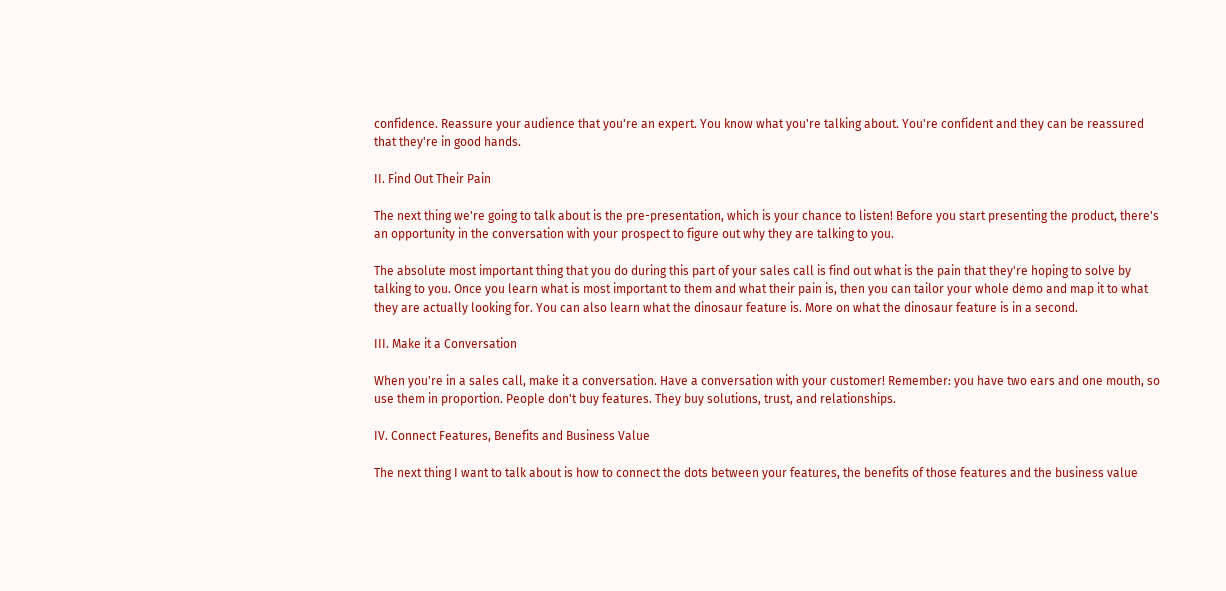confidence. Reassure your audience that you're an expert. You know what you're talking about. You're confident and they can be reassured that they're in good hands.

II. Find Out Their Pain

The next thing we're going to talk about is the pre-presentation, which is your chance to listen! Before you start presenting the product, there's an opportunity in the conversation with your prospect to figure out why they are talking to you.

The absolute most important thing that you do during this part of your sales call is find out what is the pain that they're hoping to solve by talking to you. Once you learn what is most important to them and what their pain is, then you can tailor your whole demo and map it to what they are actually looking for. You can also learn what the dinosaur feature is. More on what the dinosaur feature is in a second.

III. Make it a Conversation

When you're in a sales call, make it a conversation. Have a conversation with your customer! Remember: you have two ears and one mouth, so use them in proportion. People don't buy features. They buy solutions, trust, and relationships.

IV. Connect Features, Benefits and Business Value

The next thing I want to talk about is how to connect the dots between your features, the benefits of those features and the business value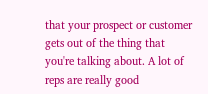that your prospect or customer gets out of the thing that you're talking about. A lot of reps are really good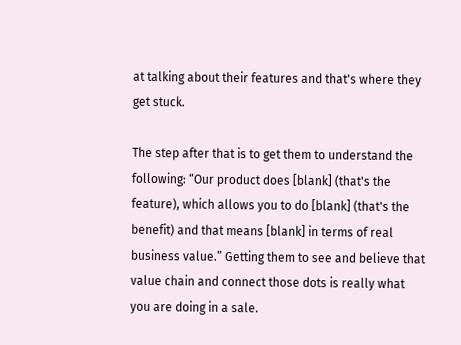at talking about their features and that's where they get stuck.

The step after that is to get them to understand the following: “Our product does [blank] (that's the feature), which allows you to do [blank] (that's the benefit) and that means [blank] in terms of real business value.” Getting them to see and believe that value chain and connect those dots is really what you are doing in a sale.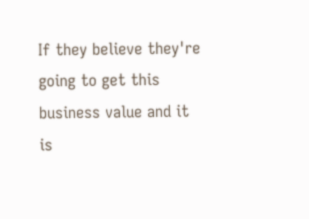If they believe they're going to get this business value and it is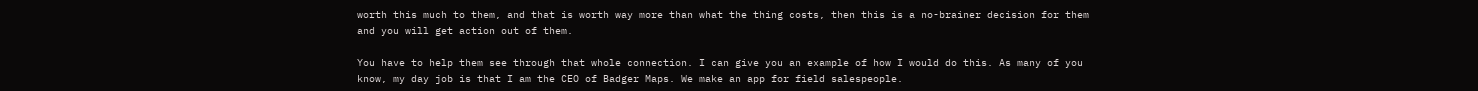worth this much to them, and that is worth way more than what the thing costs, then this is a no-brainer decision for them and you will get action out of them.

You have to help them see through that whole connection. I can give you an example of how I would do this. As many of you know, my day job is that I am the CEO of Badger Maps. We make an app for field salespeople.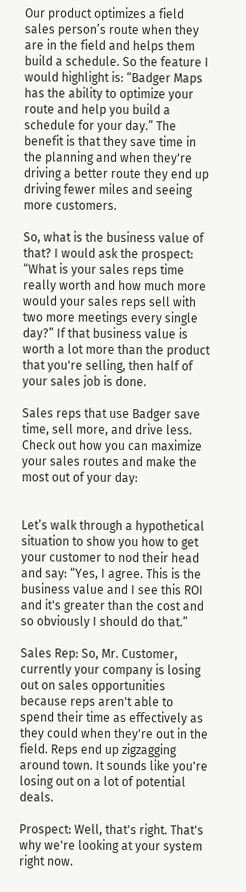Our product optimizes a field sales person’s route when they are in the field and helps them build a schedule. So the feature I would highlight is: “Badger Maps has the ability to optimize your route and help you build a schedule for your day.” The benefit is that they save time in the planning and when they're driving a better route they end up driving fewer miles and seeing more customers.

So, what is the business value of that? I would ask the prospect: “What is your sales reps time really worth and how much more would your sales reps sell with two more meetings every single day?” If that business value is worth a lot more than the product that you're selling, then half of your sales job is done.

Sales reps that use Badger save time, sell more, and drive less. Check out how you can maximize your sales routes and make the most out of your day:


Let’s walk through a hypothetical situation to show you how to get your customer to nod their head and say: “Yes, I agree. This is the business value and I see this ROI and it's greater than the cost and so obviously I should do that.”

Sales Rep: So, Mr. Customer, currently your company is losing out on sales opportunities because reps aren't able to spend their time as effectively as they could when they're out in the field. Reps end up zigzagging around town. It sounds like you're losing out on a lot of potential deals.

Prospect: Well, that's right. That's why we're looking at your system right now.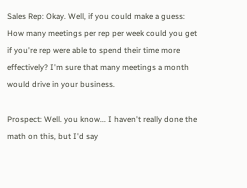Sales Rep: Okay. Well, if you could make a guess: How many meetings per rep per week could you get if you're rep were able to spend their time more effectively? I'm sure that many meetings a month would drive in your business.

Prospect: Well. you know... I haven't really done the math on this, but I'd say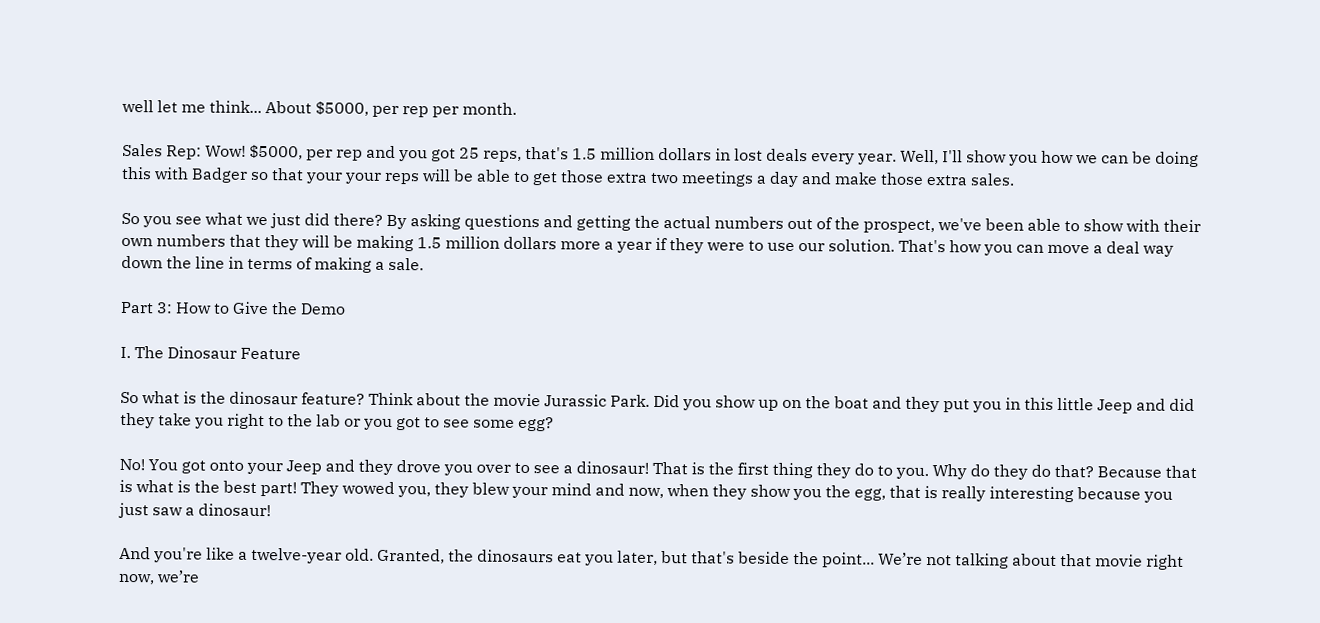well let me think... About $5000, per rep per month.

Sales Rep: Wow! $5000, per rep and you got 25 reps, that's 1.5 million dollars in lost deals every year. Well, I'll show you how we can be doing this with Badger so that your your reps will be able to get those extra two meetings a day and make those extra sales.

So you see what we just did there? By asking questions and getting the actual numbers out of the prospect, we've been able to show with their own numbers that they will be making 1.5 million dollars more a year if they were to use our solution. That's how you can move a deal way down the line in terms of making a sale.

Part 3: How to Give the Demo

I. The Dinosaur Feature

So what is the dinosaur feature? Think about the movie Jurassic Park. Did you show up on the boat and they put you in this little Jeep and did they take you right to the lab or you got to see some egg?

No! You got onto your Jeep and they drove you over to see a dinosaur! That is the first thing they do to you. Why do they do that? Because that is what is the best part! They wowed you, they blew your mind and now, when they show you the egg, that is really interesting because you just saw a dinosaur!

And you're like a twelve-year old. Granted, the dinosaurs eat you later, but that's beside the point... We’re not talking about that movie right now, we’re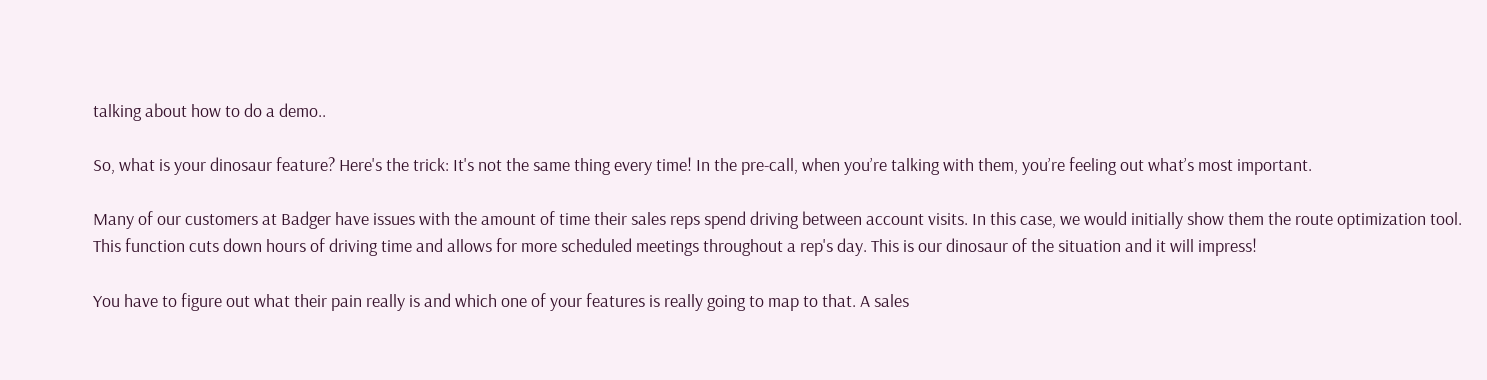talking about how to do a demo..

So, what is your dinosaur feature? Here's the trick: It's not the same thing every time! In the pre-call, when you’re talking with them, you’re feeling out what’s most important.

Many of our customers at Badger have issues with the amount of time their sales reps spend driving between account visits. In this case, we would initially show them the route optimization tool. This function cuts down hours of driving time and allows for more scheduled meetings throughout a rep's day. This is our dinosaur of the situation and it will impress!

You have to figure out what their pain really is and which one of your features is really going to map to that. A sales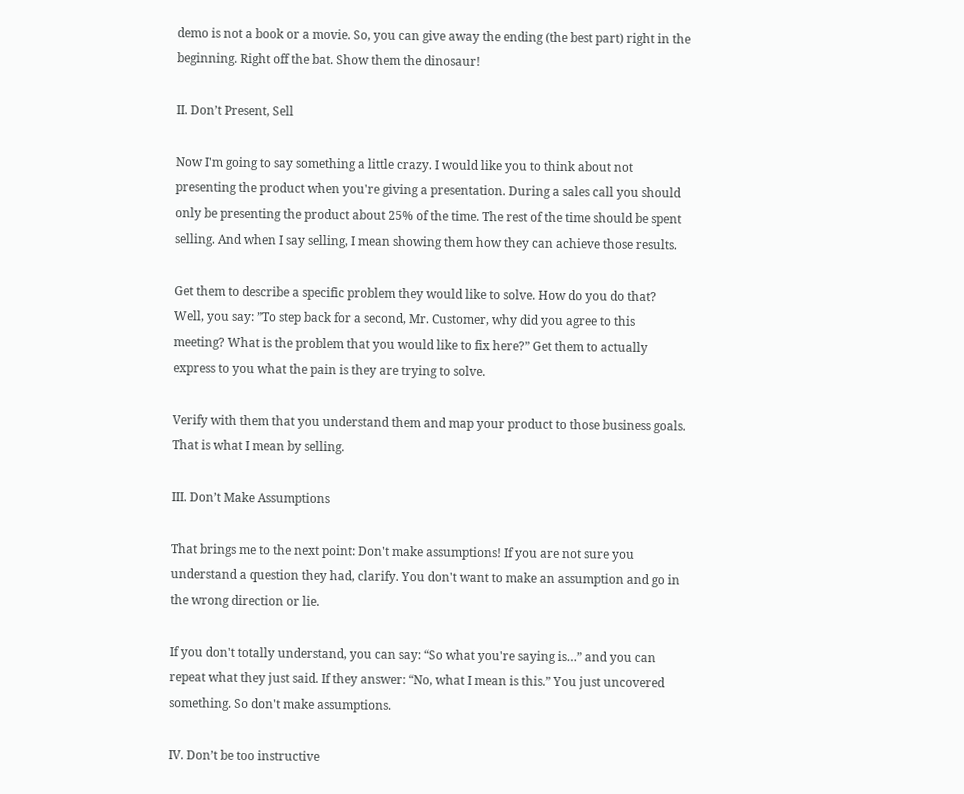demo is not a book or a movie. So, you can give away the ending (the best part) right in the beginning. Right off the bat. Show them the dinosaur!

II. Don’t Present, Sell

Now I'm going to say something a little crazy. I would like you to think about not presenting the product when you're giving a presentation. During a sales call you should only be presenting the product about 25% of the time. The rest of the time should be spent selling. And when I say selling, I mean showing them how they can achieve those results.

Get them to describe a specific problem they would like to solve. How do you do that? Well, you say: ”To step back for a second, Mr. Customer, why did you agree to this meeting? What is the problem that you would like to fix here?” Get them to actually express to you what the pain is they are trying to solve.

Verify with them that you understand them and map your product to those business goals. That is what I mean by selling.

III. Don’t Make Assumptions

That brings me to the next point: Don't make assumptions! If you are not sure you understand a question they had, clarify. You don't want to make an assumption and go in the wrong direction or lie.

If you don't totally understand, you can say: “So what you're saying is…” and you can repeat what they just said. If they answer: “No, what I mean is this.” You just uncovered something. So don't make assumptions.

IV. Don’t be too instructive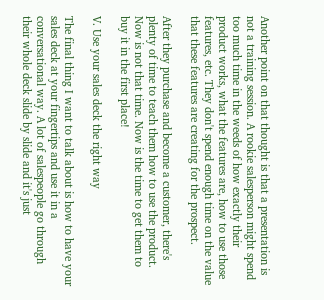Another point on that thought is that a presentation is not a training session. A rookie salesperson might spend too much time in the weeds of how exactly their product works, what the features are, how to use those features, etc. They don't spend enough time on the value that these features are creating for the prospect.

After they purchase and become a customer, there's plenty of time to teach them how to use the product. Now is not that time. Now is the time to get them to buy it in the first place!

V. Use your sales deck the right way

The final thing I want to talk about is how to have your sales deck at your fingertips and use it in a conversational way. A lot of salespeople go through their whole deck slide by slide and it's just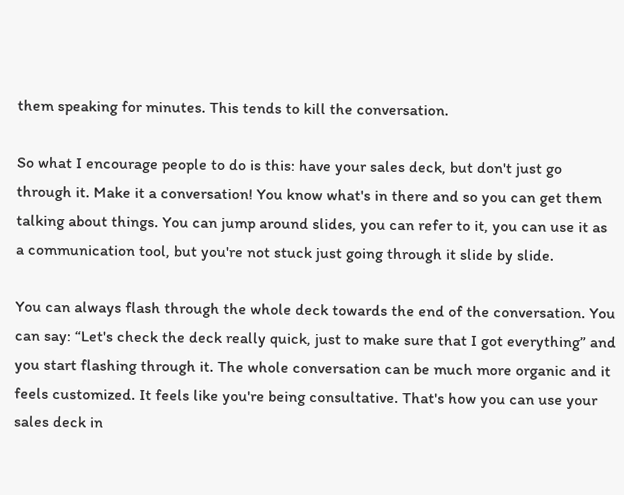them speaking for minutes. This tends to kill the conversation.

So what I encourage people to do is this: have your sales deck, but don't just go through it. Make it a conversation! You know what's in there and so you can get them talking about things. You can jump around slides, you can refer to it, you can use it as a communication tool, but you're not stuck just going through it slide by slide.

You can always flash through the whole deck towards the end of the conversation. You can say: “Let's check the deck really quick, just to make sure that I got everything” and you start flashing through it. The whole conversation can be much more organic and it feels customized. It feels like you're being consultative. That's how you can use your sales deck in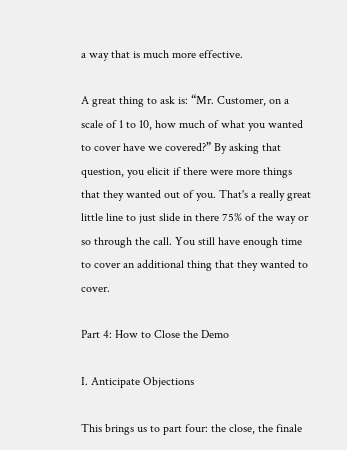a way that is much more effective.

A great thing to ask is: “Mr. Customer, on a scale of 1 to 10, how much of what you wanted to cover have we covered?” By asking that question, you elicit if there were more things that they wanted out of you. That's a really great little line to just slide in there 75% of the way or so through the call. You still have enough time to cover an additional thing that they wanted to cover.

Part 4: How to Close the Demo

I. Anticipate Objections

This brings us to part four: the close, the finale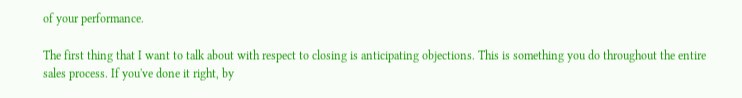of your performance.

The first thing that I want to talk about with respect to closing is anticipating objections. This is something you do throughout the entire sales process. If you've done it right, by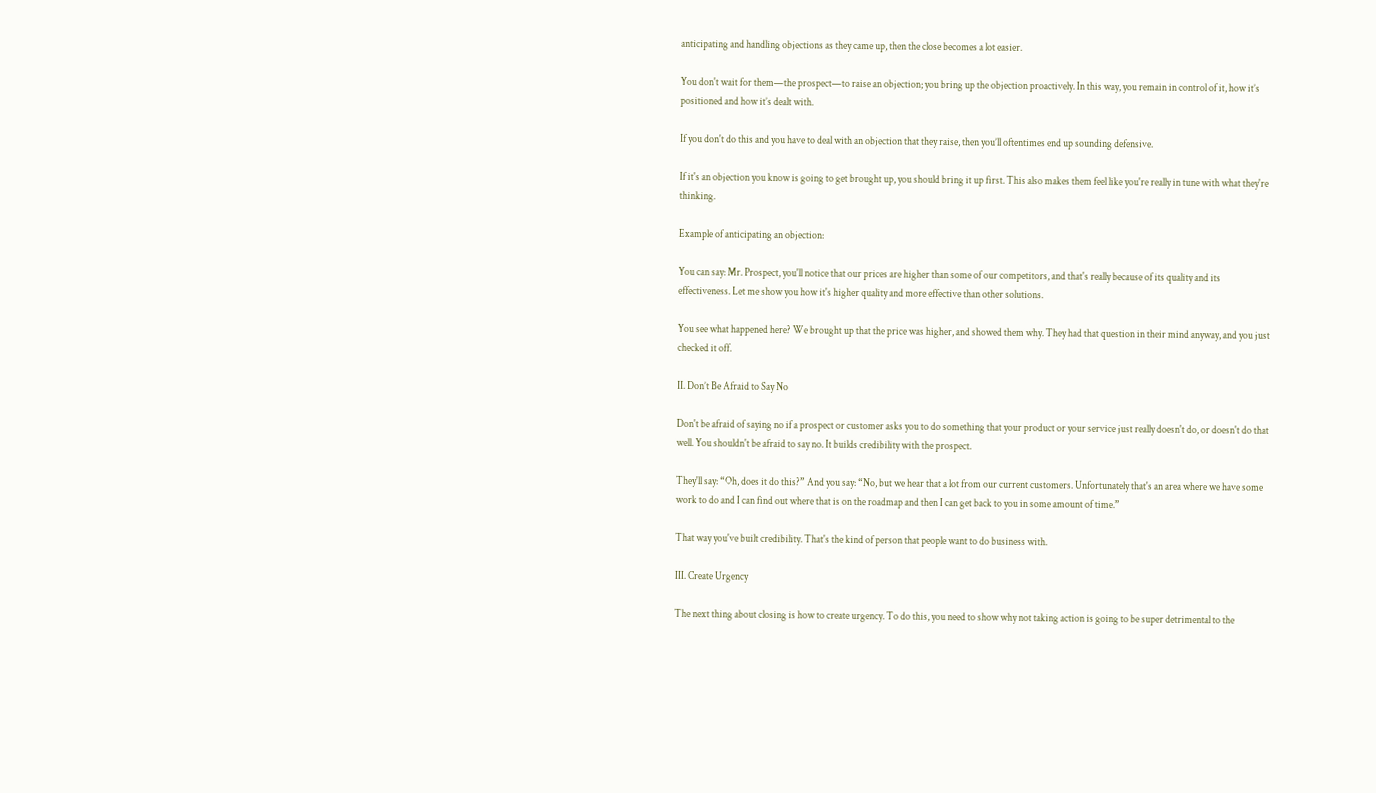anticipating and handling objections as they came up, then the close becomes a lot easier.

You don't wait for them—the prospect—to raise an objection; you bring up the objection proactively. In this way, you remain in control of it, how it’s positioned and how it’s dealt with.

If you don't do this and you have to deal with an objection that they raise, then you’ll oftentimes end up sounding defensive.

If it's an objection you know is going to get brought up, you should bring it up first. This also makes them feel like you're really in tune with what they're thinking.

Example of anticipating an objection:

You can say: Mr. Prospect, you'll notice that our prices are higher than some of our competitors, and that's really because of its quality and its effectiveness. Let me show you how it's higher quality and more effective than other solutions.

You see what happened here? We brought up that the price was higher, and showed them why. They had that question in their mind anyway, and you just checked it off.

II. Don’t Be Afraid to Say No

Don't be afraid of saying no if a prospect or customer asks you to do something that your product or your service just really doesn't do, or doesn't do that well. You shouldn't be afraid to say no. It builds credibility with the prospect.

They'll say: “Oh, does it do this?” And you say: “No, but we hear that a lot from our current customers. Unfortunately that's an area where we have some work to do and I can find out where that is on the roadmap and then I can get back to you in some amount of time.”

That way you've built credibility. That's the kind of person that people want to do business with.

III. Create Urgency

The next thing about closing is how to create urgency. To do this, you need to show why not taking action is going to be super detrimental to the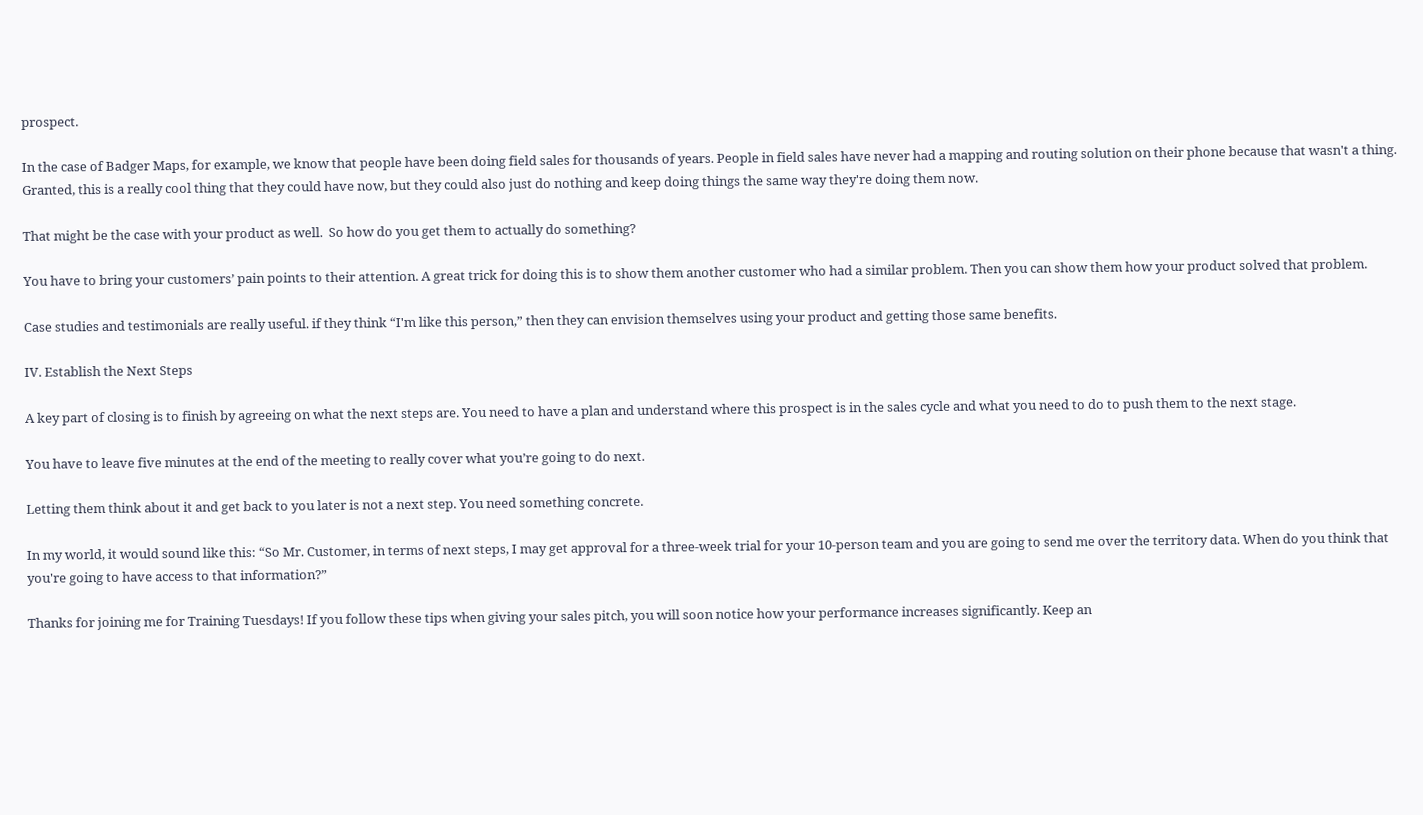prospect.

In the case of Badger Maps, for example, we know that people have been doing field sales for thousands of years. People in field sales have never had a mapping and routing solution on their phone because that wasn't a thing. Granted, this is a really cool thing that they could have now, but they could also just do nothing and keep doing things the same way they're doing them now.

That might be the case with your product as well.  So how do you get them to actually do something?

You have to bring your customers’ pain points to their attention. A great trick for doing this is to show them another customer who had a similar problem. Then you can show them how your product solved that problem.

Case studies and testimonials are really useful. if they think “I'm like this person,” then they can envision themselves using your product and getting those same benefits.

IV. Establish the Next Steps

A key part of closing is to finish by agreeing on what the next steps are. You need to have a plan and understand where this prospect is in the sales cycle and what you need to do to push them to the next stage.

You have to leave five minutes at the end of the meeting to really cover what you’re going to do next.

Letting them think about it and get back to you later is not a next step. You need something concrete.

In my world, it would sound like this: “So Mr. Customer, in terms of next steps, I may get approval for a three-week trial for your 10-person team and you are going to send me over the territory data. When do you think that you're going to have access to that information?”

Thanks for joining me for Training Tuesdays! If you follow these tips when giving your sales pitch, you will soon notice how your performance increases significantly. Keep an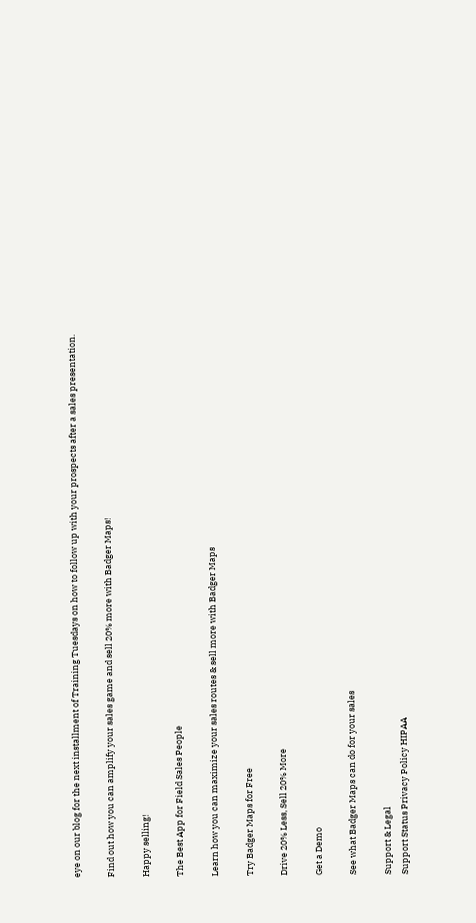eye on our blog for the next installment of Training Tuesdays on how to follow up with your prospects after a sales presentation.

Find out how you can amplify your sales game and sell 20% more with Badger Maps!

Happy selling!

The Best App for Field Sales People

Learn how you can maximize your sales routes & sell more with Badger Maps

Try Badger Maps for Free

Drive 20% Less, Sell 20% More

Get a Demo

See what Badger Maps can do for your sales

Support & Legal
Support Status Privacy Policy HIPAA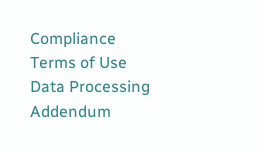Compliance Terms of Use Data Processing Addendum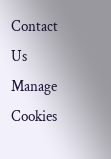Contact Us Manage Cookies